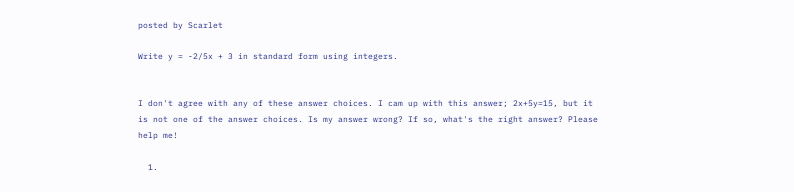posted by Scarlet

Write y = -2/5x + 3 in standard form using integers.


I don't agree with any of these answer choices. I cam up with this answer; 2x+5y=15, but it is not one of the answer choices. Is my answer wrong? If so, what's the right answer? Please help me!

  1.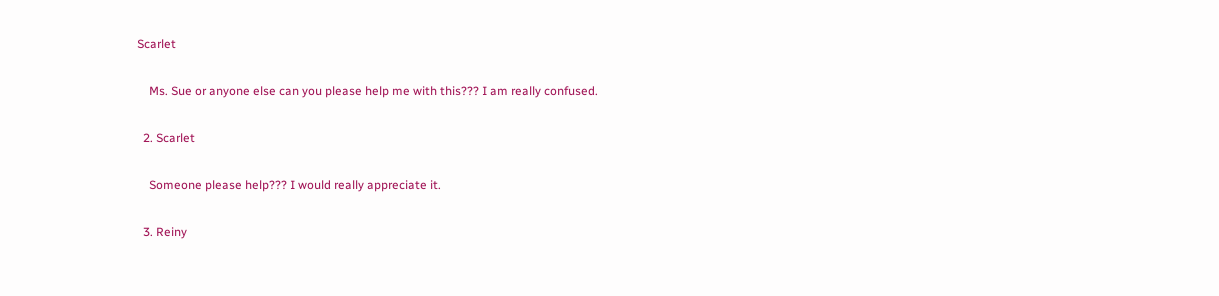Scarlet

    Ms. Sue or anyone else can you please help me with this??? I am really confused.

  2. Scarlet

    Someone please help??? I would really appreciate it.

  3. Reiny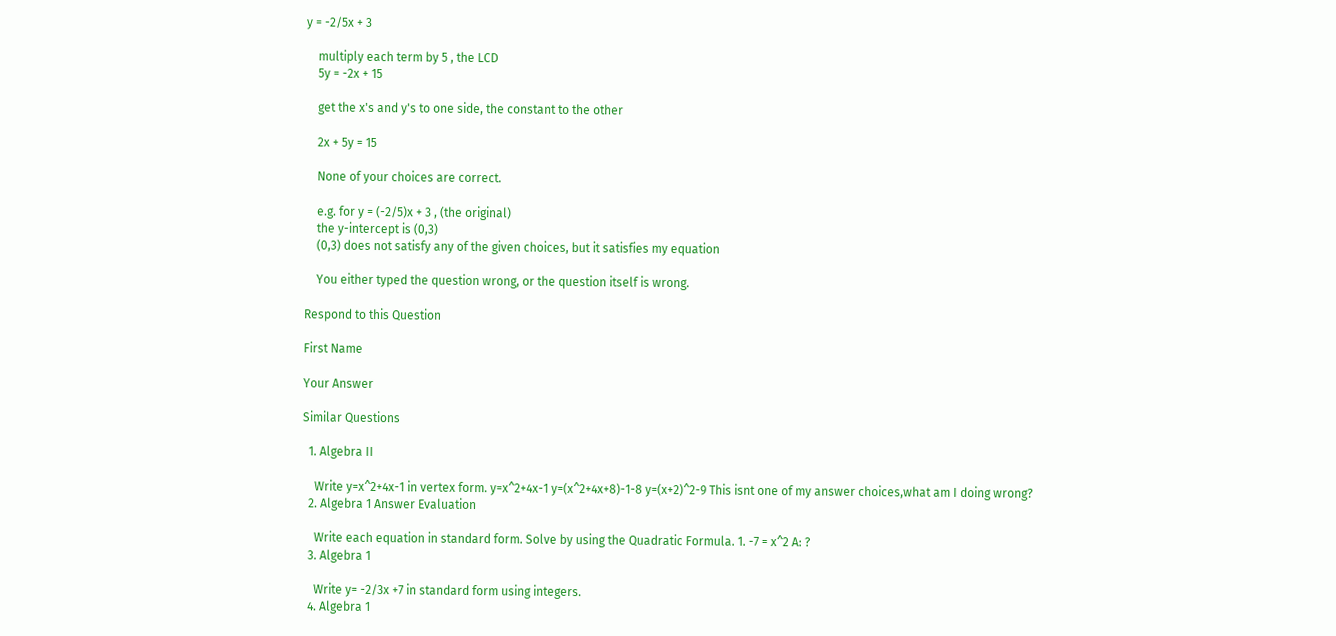y = -2/5x + 3

    multiply each term by 5 , the LCD
    5y = -2x + 15

    get the x's and y's to one side, the constant to the other

    2x + 5y = 15

    None of your choices are correct.

    e.g. for y = (-2/5)x + 3 , (the original)
    the y-intercept is (0,3)
    (0,3) does not satisfy any of the given choices, but it satisfies my equation

    You either typed the question wrong, or the question itself is wrong.

Respond to this Question

First Name

Your Answer

Similar Questions

  1. Algebra II

    Write y=x^2+4x-1 in vertex form. y=x^2+4x-1 y=(x^2+4x+8)-1-8 y=(x+2)^2-9 This isnt one of my answer choices,what am I doing wrong?
  2. Algebra 1 Answer Evaluation

    Write each equation in standard form. Solve by using the Quadratic Formula. 1. -7 = x^2 A: ?
  3. Algebra 1

    Write y= -2/3x +7 in standard form using integers.
  4. Algebra 1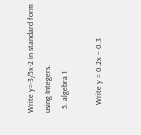Write y=-3/5x-2 in standard form using Integers.
  5. algebra 1

    Write y = 0.2x – 0.3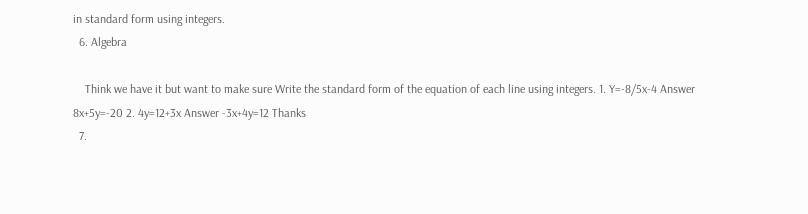in standard form using integers.
  6. Algebra

    Think we have it but want to make sure Write the standard form of the equation of each line using integers. 1. Y=-8/5x-4 Answer 8x+5y=-20 2. 4y=12+3x Answer -3x+4y=12 Thanks
  7.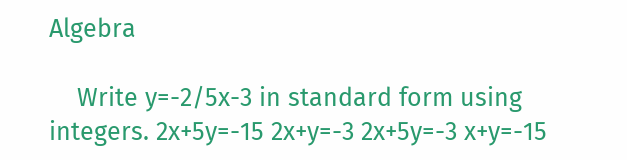Algebra

    Write y=-2/5x-3 in standard form using integers. 2x+5y=-15 2x+y=-3 2x+5y=-3 x+y=-15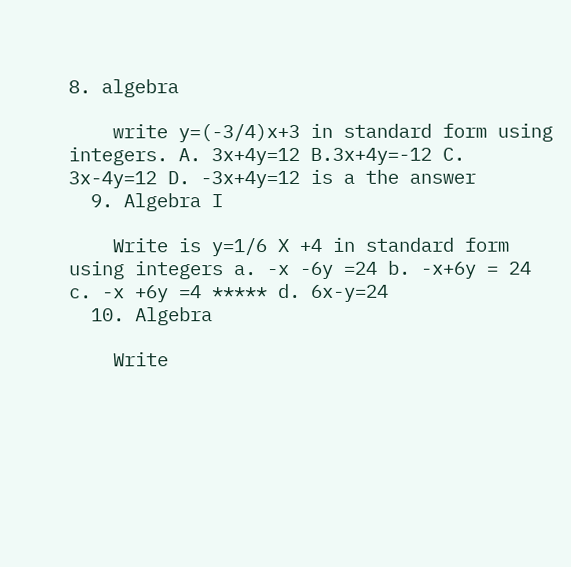8. algebra

    write y=(-3/4)x+3 in standard form using integers. A. 3x+4y=12 B.3x+4y=-12 C. 3x-4y=12 D. -3x+4y=12 is a the answer
  9. Algebra I

    Write is y=1/6 X +4 in standard form using integers a. -x -6y =24 b. -x+6y = 24 c. -x +6y =4 ***** d. 6x-y=24
  10. Algebra

    Write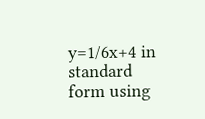y=1/6x+4 in standard form using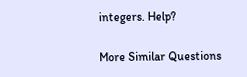integers. Help?

More Similar Questions